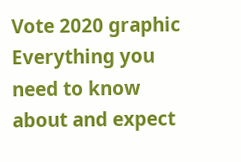Vote 2020 graphic
Everything you need to know about and expect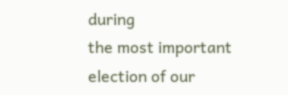during
the most important election of our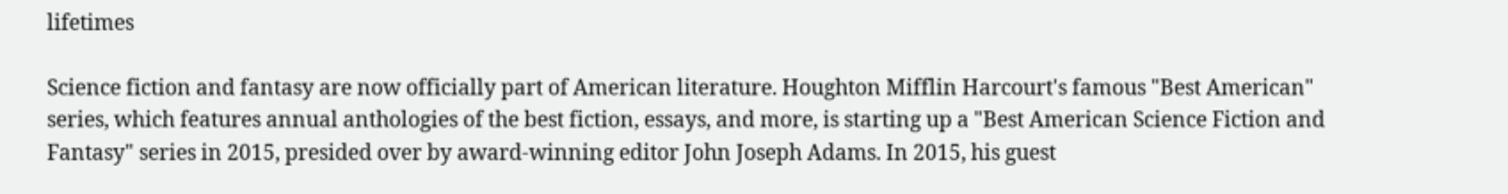lifetimes

Science fiction and fantasy are now officially part of American literature. Houghton Mifflin Harcourt's famous "Best American" series, which features annual anthologies of the best fiction, essays, and more, is starting up a "Best American Science Fiction and Fantasy" series in 2015, presided over by award-winning editor John Joseph Adams. In 2015, his guest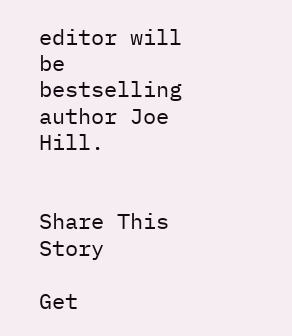editor will be bestselling author Joe Hill.


Share This Story

Get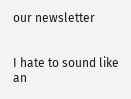our newsletter


I hate to sound like an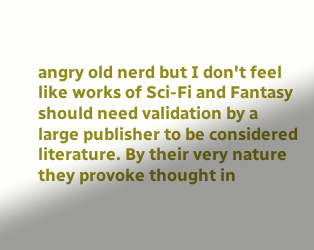angry old nerd but I don't feel like works of Sci-Fi and Fantasy should need validation by a large publisher to be considered literature. By their very nature they provoke thought in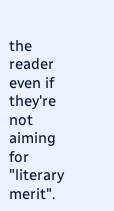the reader even if they're not aiming for "literary merit".